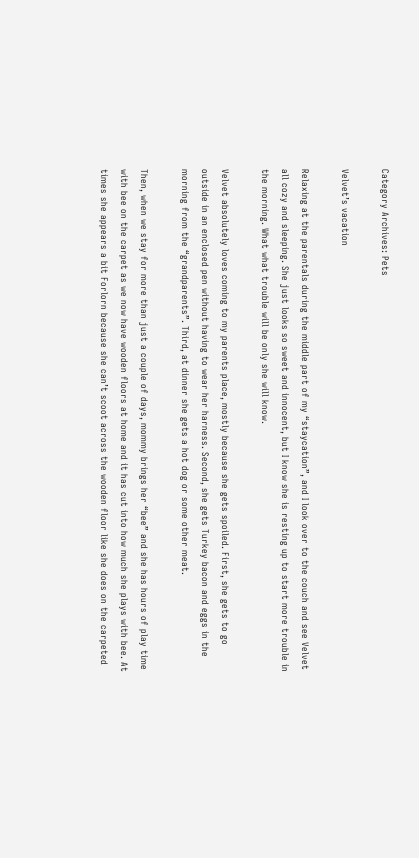Category Archives: Pets

Velvet’s vacation

Relaxing at the parentals during the middle part of my “staycation”, and I look over to the couch and see Velvet all cozy and sleeping. She just looks so sweet and innocent, but I know she is resting up to start more trouble in the morning. What what trouble will be only she will know.

Velvet absolutely loves coming to my parents place, mostly because she gets spoiled. First, she gets to go outside in an enclosed pen without having to wear her harness. Second, she gets Turkey bacon and eggs in the morning from the “grandparents”. Third, at dinner she gets a hot dog or some other meat.

Then, when we stay for more than just a couple of days, mommy brings her “bee” and she has hours of play time with bee on the carpet as we now have wooden floors at home and it has cut into how much she plays with bee. At times she appears a bit Forlorn because she can’t scoot across the wooden floor like she does on the carpeted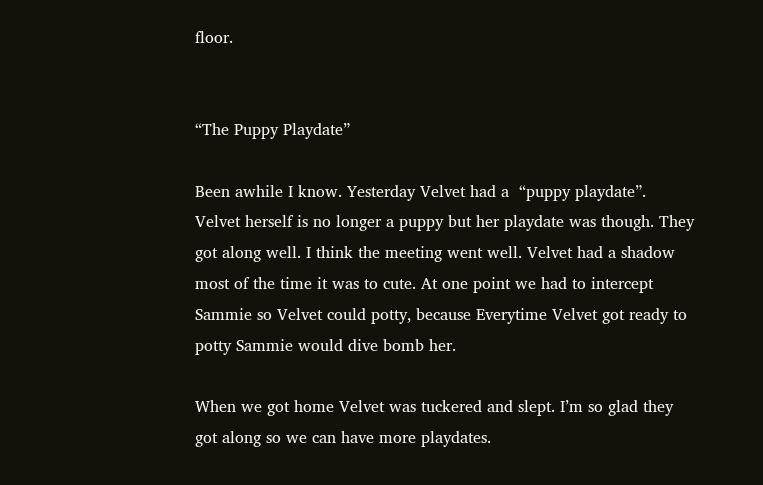floor.


“The Puppy Playdate”

Been awhile I know. Yesterday Velvet had a  “puppy playdate”.  Velvet herself is no longer a puppy but her playdate was though. They got along well. I think the meeting went well. Velvet had a shadow most of the time it was to cute. At one point we had to intercept Sammie so Velvet could potty, because Everytime Velvet got ready to potty Sammie would dive bomb her.

When we got home Velvet was tuckered and slept. I’m so glad they got along so we can have more playdates.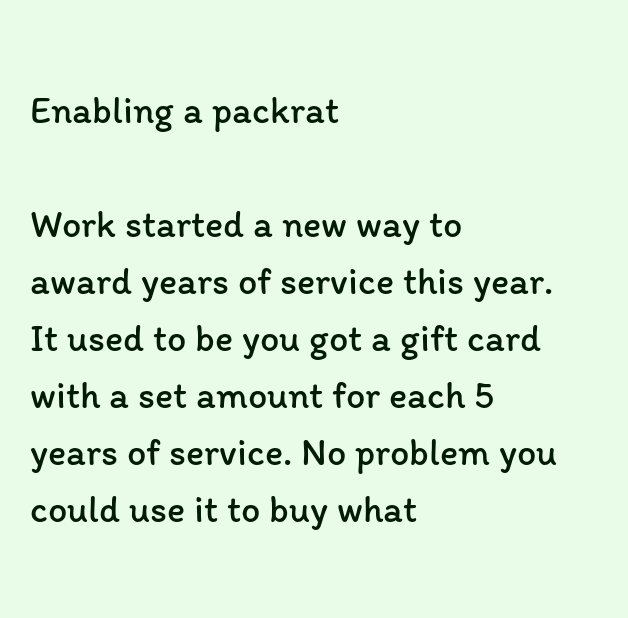Enabling a packrat

Work started a new way to award years of service this year. It used to be you got a gift card with a set amount for each 5 years of service. No problem you could use it to buy what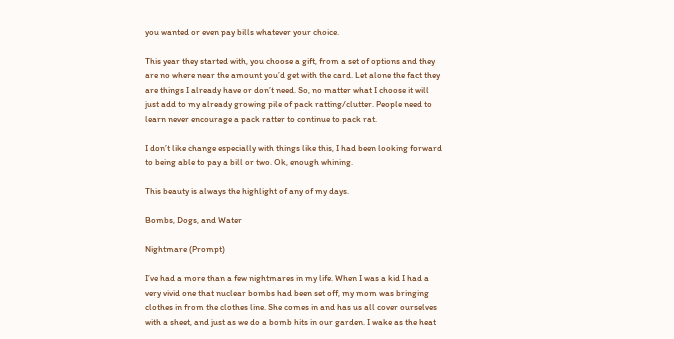you wanted or even pay bills whatever your choice.

This year they started with, you choose a gift, from a set of options and they are no where near the amount you’d get with the card. Let alone the fact they are things I already have or don’t need. So, no matter what I choose it will just add to my already growing pile of pack ratting/clutter. People need to learn never encourage a pack ratter to continue to pack rat.

I don’t like change especially with things like this, I had been looking forward to being able to pay a bill or two. Ok, enough whining.

This beauty is always the highlight of any of my days.

Bombs, Dogs, and Water

Nightmare (Prompt)

I’ve had a more than a few nightmares in my life. When I was a kid I had a very vivid one that nuclear bombs had been set off, my mom was bringing clothes in from the clothes line. She comes in and has us all cover ourselves with a sheet, and just as we do a bomb hits in our garden. I wake as the heat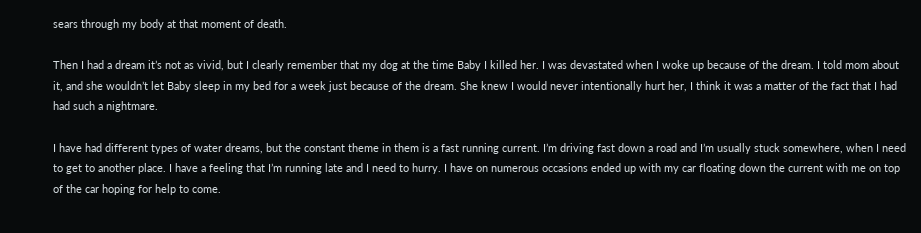sears through my body at that moment of death.

Then I had a dream it’s not as vivid, but I clearly remember that my dog at the time Baby I killed her. I was devastated when I woke up because of the dream. I told mom about it, and she wouldn’t let Baby sleep in my bed for a week just because of the dream. She knew I would never intentionally hurt her, I think it was a matter of the fact that I had had such a nightmare.

I have had different types of water dreams, but the constant theme in them is a fast running current. I’m driving fast down a road and I’m usually stuck somewhere, when I need to get to another place. I have a feeling that I’m running late and I need to hurry. I have on numerous occasions ended up with my car floating down the current with me on top of the car hoping for help to come.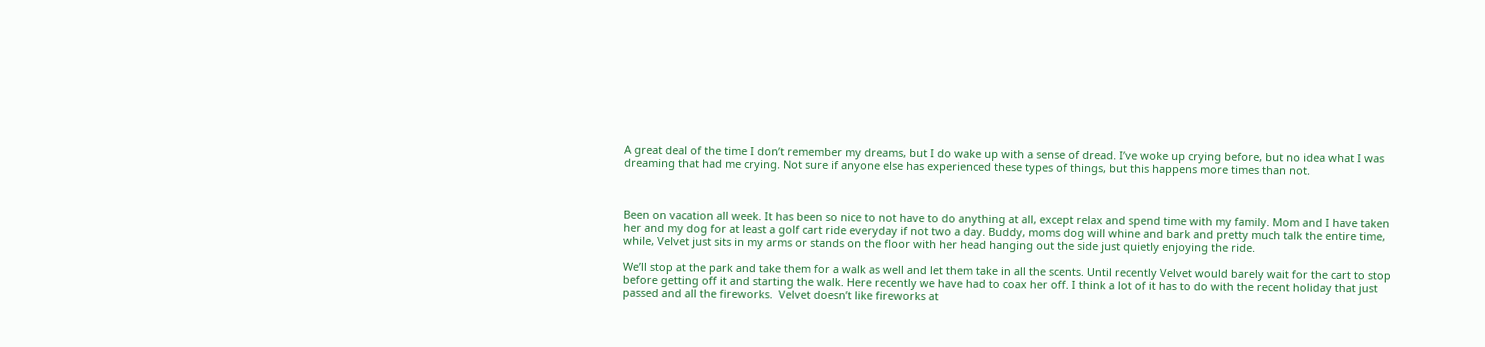A great deal of the time I don’t remember my dreams, but I do wake up with a sense of dread. I’ve woke up crying before, but no idea what I was dreaming that had me crying. Not sure if anyone else has experienced these types of things, but this happens more times than not.



Been on vacation all week. It has been so nice to not have to do anything at all, except relax and spend time with my family. Mom and I have taken her and my dog for at least a golf cart ride everyday if not two a day. Buddy, moms dog will whine and bark and pretty much talk the entire time, while, Velvet just sits in my arms or stands on the floor with her head hanging out the side just quietly enjoying the ride.

We’ll stop at the park and take them for a walk as well and let them take in all the scents. Until recently Velvet would barely wait for the cart to stop before getting off it and starting the walk. Here recently we have had to coax her off. I think a lot of it has to do with the recent holiday that just passed and all the fireworks.  Velvet doesn’t like fireworks at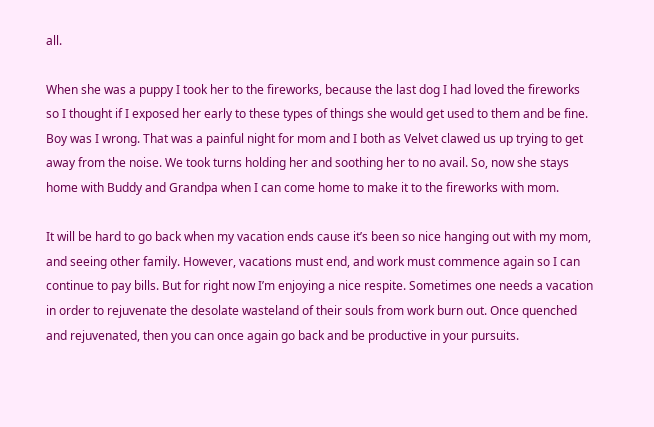all.

When she was a puppy I took her to the fireworks, because the last dog I had loved the fireworks so I thought if I exposed her early to these types of things she would get used to them and be fine.  Boy was I wrong. That was a painful night for mom and I both as Velvet clawed us up trying to get away from the noise. We took turns holding her and soothing her to no avail. So, now she stays home with Buddy and Grandpa when I can come home to make it to the fireworks with mom.

It will be hard to go back when my vacation ends cause it’s been so nice hanging out with my mom, and seeing other family. However, vacations must end, and work must commence again so I can continue to pay bills. But for right now I’m enjoying a nice respite. Sometimes one needs a vacation in order to rejuvenate the desolate wasteland of their souls from work burn out. Once quenched and rejuvenated, then you can once again go back and be productive in your pursuits.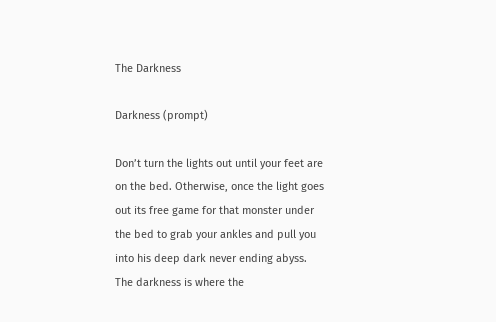The Darkness

Darkness (prompt)

Don’t turn the lights out until your feet are on the bed. Otherwise, once the light goes out its free game for that monster under the bed to grab your ankles and pull you into his deep dark never ending abyss. The darkness is where the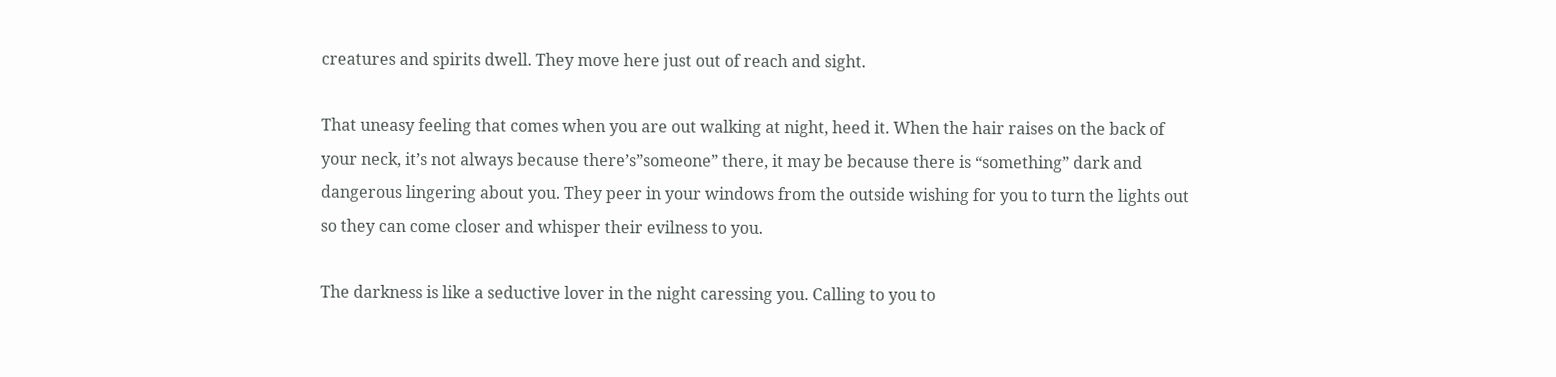creatures and spirits dwell. They move here just out of reach and sight.

That uneasy feeling that comes when you are out walking at night, heed it. When the hair raises on the back of your neck, it’s not always because there’s”someone” there, it may be because there is “something” dark and dangerous lingering about you. They peer in your windows from the outside wishing for you to turn the lights out so they can come closer and whisper their evilness to you.

The darkness is like a seductive lover in the night caressing you. Calling to you to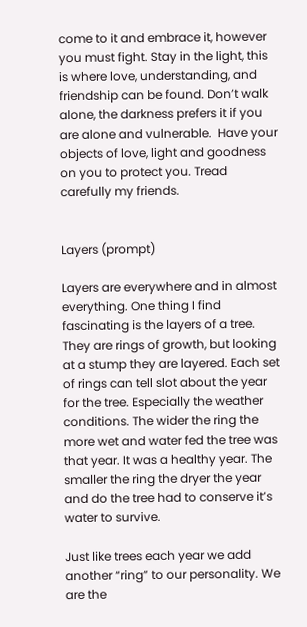come to it and embrace it, however you must fight. Stay in the light, this is where love, understanding, and friendship can be found. Don’t walk alone, the darkness prefers it if you are alone and vulnerable.  Have your objects of love, light and goodness on you to protect you. Tread carefully my friends.


Layers (prompt)

Layers are everywhere and in almost everything. One thing I find fascinating is the layers of a tree. They are rings of growth, but looking at a stump they are layered. Each set of rings can tell slot about the year for the tree. Especially the weather conditions. The wider the ring the more wet and water fed the tree was that year. It was a healthy year. The smaller the ring the dryer the year and do the tree had to conserve it’s water to survive.

Just like trees each year we add another “ring” to our personality. We are the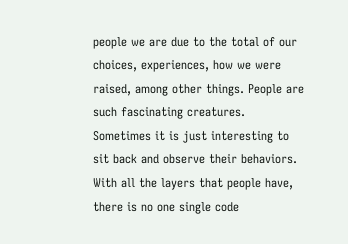people we are due to the total of our choices, experiences, how we were raised, among other things. People are such fascinating creatures. Sometimes it is just interesting to sit back and observe their behaviors. With all the layers that people have, there is no one single code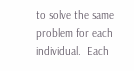to solve the same problem for each individual.  Each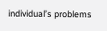individual’s problems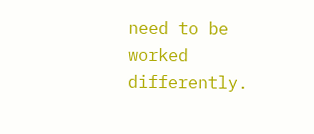need to be worked differently.